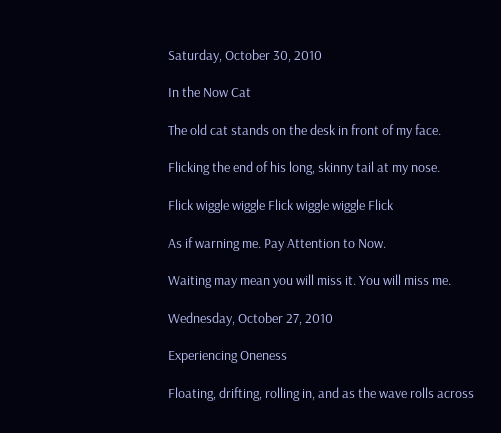Saturday, October 30, 2010

In the Now Cat

The old cat stands on the desk in front of my face.

Flicking the end of his long, skinny tail at my nose.

Flick wiggle wiggle Flick wiggle wiggle Flick

As if warning me. Pay Attention to Now.

Waiting may mean you will miss it. You will miss me.

Wednesday, October 27, 2010

Experiencing Oneness

Floating, drifting, rolling in, and as the wave rolls across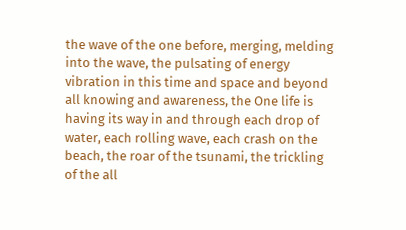the wave of the one before, merging, melding into the wave, the pulsating of energy vibration in this time and space and beyond all knowing and awareness, the One life is having its way in and through each drop of water, each rolling wave, each crash on the beach, the roar of the tsunami, the trickling of the all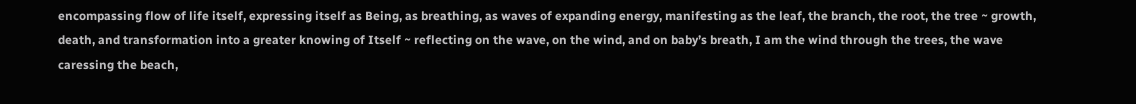encompassing flow of life itself, expressing itself as Being, as breathing, as waves of expanding energy, manifesting as the leaf, the branch, the root, the tree ~ growth, death, and transformation into a greater knowing of Itself ~ reflecting on the wave, on the wind, and on baby’s breath, I am the wind through the trees, the wave caressing the beach,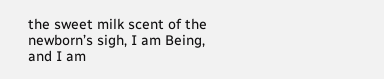the sweet milk scent of the newborn’s sigh, I am Being, and I am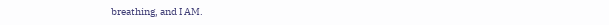breathing, and I AM.